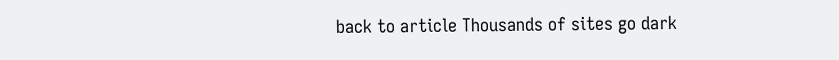back to article Thousands of sites go dark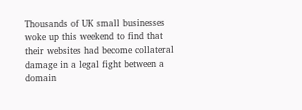Thousands of UK small businesses woke up this weekend to find that their websites had become collateral damage in a legal fight between a domain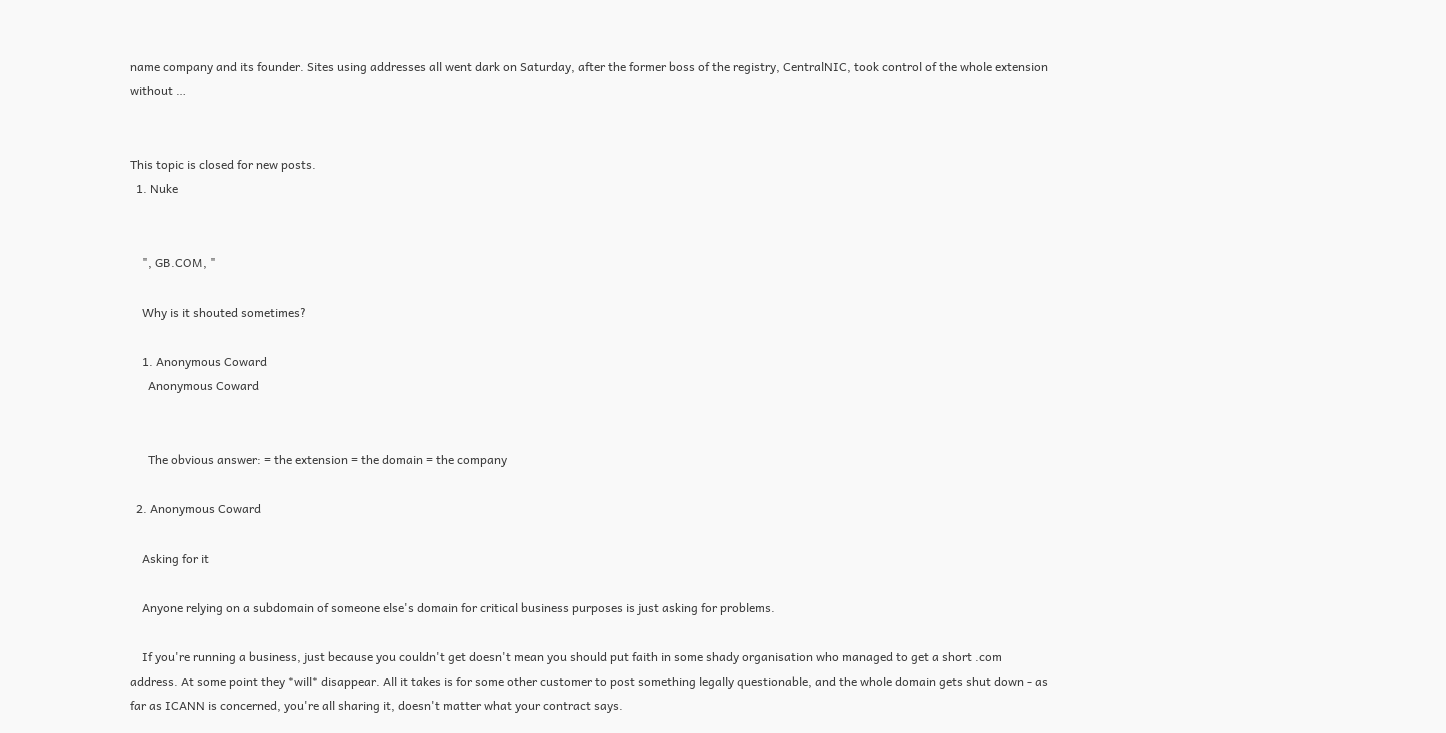name company and its founder. Sites using addresses all went dark on Saturday, after the former boss of the registry, CentralNIC, took control of the whole extension without …


This topic is closed for new posts.
  1. Nuke


    ", GB.COM, "

    Why is it shouted sometimes?

    1. Anonymous Coward
      Anonymous Coward


      The obvious answer: = the extension = the domain = the company

  2. Anonymous Coward

    Asking for it

    Anyone relying on a subdomain of someone else's domain for critical business purposes is just asking for problems.

    If you're running a business, just because you couldn't get doesn't mean you should put faith in some shady organisation who managed to get a short .com address. At some point they *will* disappear. All it takes is for some other customer to post something legally questionable, and the whole domain gets shut down - as far as ICANN is concerned, you're all sharing it, doesn't matter what your contract says.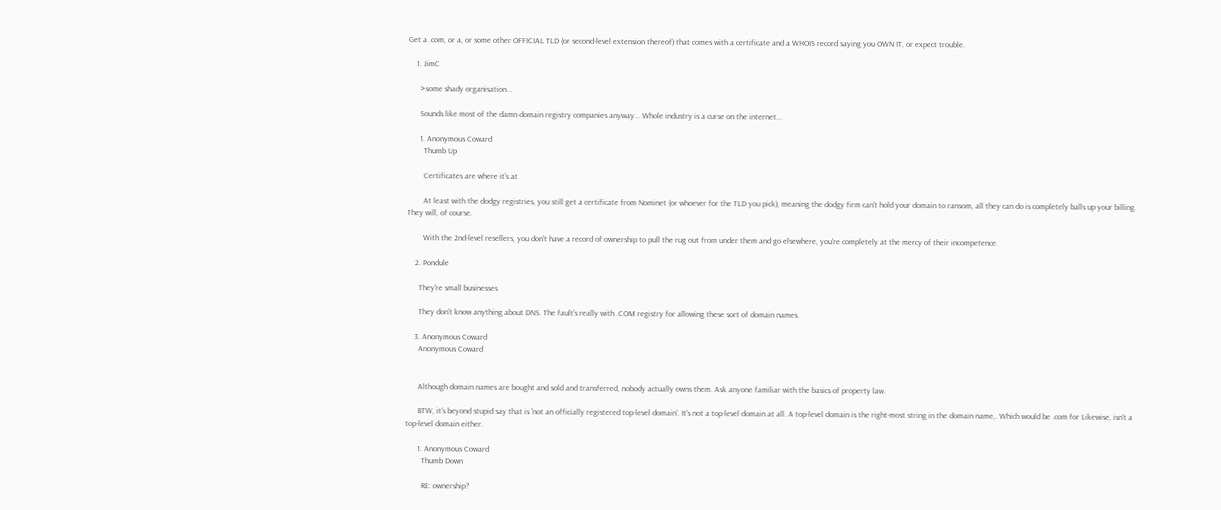Get a .com, or a, or some other OFFICIAL TLD (or second-level extension thereof) that comes with a certificate and a WHOIS record saying you OWN IT, or expect trouble.

    1. JimC

      >some shady organisation...

      Sounds like most of the damn domain registry companies anyway... Whole industry is a curse on the internet...

      1. Anonymous Coward
        Thumb Up

        Certificates are where it's at

        At least with the dodgy registries, you still get a certificate from Nominet (or whoever for the TLD you pick), meaning the dodgy firm can't hold your domain to ransom, all they can do is completely balls up your billing. They will, of course.

        With the 2nd-level resellers, you don't have a record of ownership to pull the rug out from under them and go elsewhere, you're completely at the mercy of their incompetence.

    2. Pondule

      They're small businesses

      They don't know anything about DNS. The fault's really with .COM registry for allowing these sort of domain names.

    3. Anonymous Coward
      Anonymous Coward


      Although domain names are bought and sold and transferred, nobody actually owns them. Ask anyone familiar with the basics of property law.

      BTW, it's beyond stupid say that is 'not an officially registered top-level domain'. It's not a top-level domain at all. A top-level domain is the right-most string in the domain name,. Which would be .com for Likewise, isn't a top-level domain either.

      1. Anonymous Coward
        Thumb Down

        RE: ownership?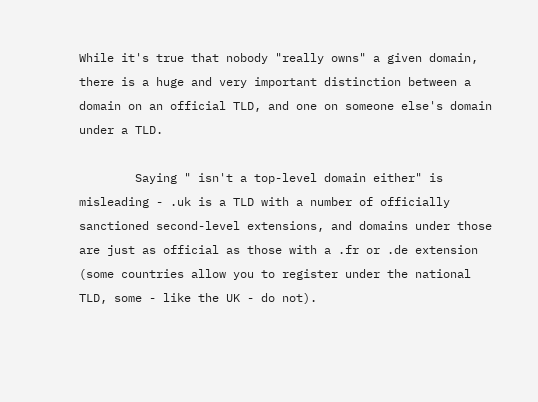While it's true that nobody "really owns" a given domain, there is a huge and very important distinction between a domain on an official TLD, and one on someone else's domain under a TLD.

        Saying " isn't a top-level domain either" is misleading - .uk is a TLD with a number of officially sanctioned second-level extensions, and domains under those are just as official as those with a .fr or .de extension (some countries allow you to register under the national TLD, some - like the UK - do not).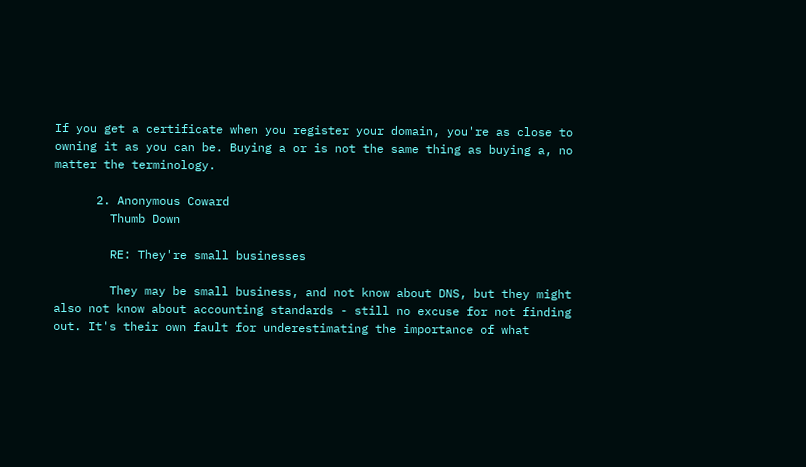If you get a certificate when you register your domain, you're as close to owning it as you can be. Buying a or is not the same thing as buying a, no matter the terminology.

      2. Anonymous Coward
        Thumb Down

        RE: They're small businesses

        They may be small business, and not know about DNS, but they might also not know about accounting standards - still no excuse for not finding out. It's their own fault for underestimating the importance of what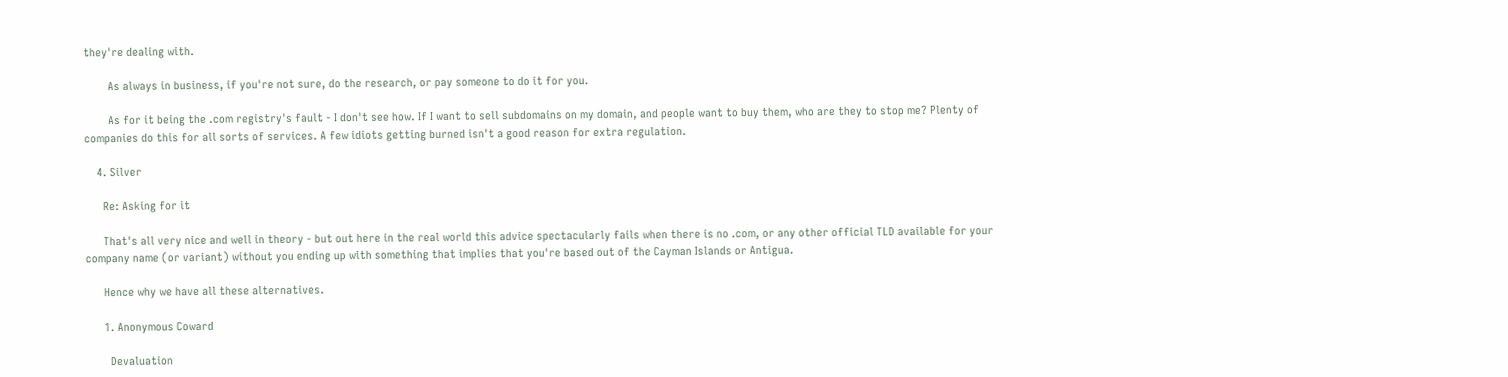they're dealing with.

        As always in business, if you're not sure, do the research, or pay someone to do it for you.

        As for it being the .com registry's fault - I don't see how. If I want to sell subdomains on my domain, and people want to buy them, who are they to stop me? Plenty of companies do this for all sorts of services. A few idiots getting burned isn't a good reason for extra regulation.

    4. Silver

      Re: Asking for it

      That's all very nice and well in theory - but out here in the real world this advice spectacularly fails when there is no .com, or any other official TLD available for your company name (or variant) without you ending up with something that implies that you're based out of the Cayman Islands or Antigua.

      Hence why we have all these alternatives.

      1. Anonymous Coward

        Devaluation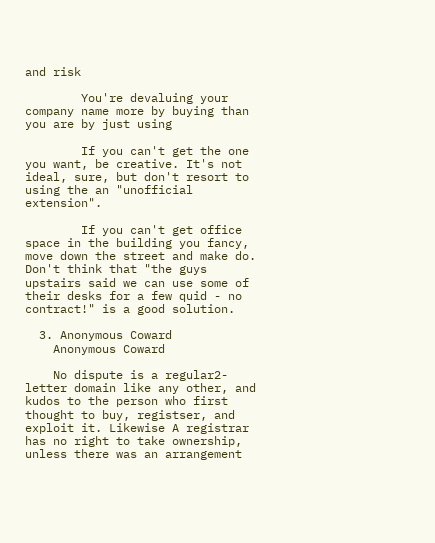and risk

        You're devaluing your company name more by buying than you are by just using

        If you can't get the one you want, be creative. It's not ideal, sure, but don't resort to using the an "unofficial extension".

        If you can't get office space in the building you fancy, move down the street and make do. Don't think that "the guys upstairs said we can use some of their desks for a few quid - no contract!" is a good solution.

  3. Anonymous Coward
    Anonymous Coward

    No dispute is a regular2-letter domain like any other, and kudos to the person who first thought to buy, registser, and exploit it. Likewise A registrar has no right to take ownership, unless there was an arrangement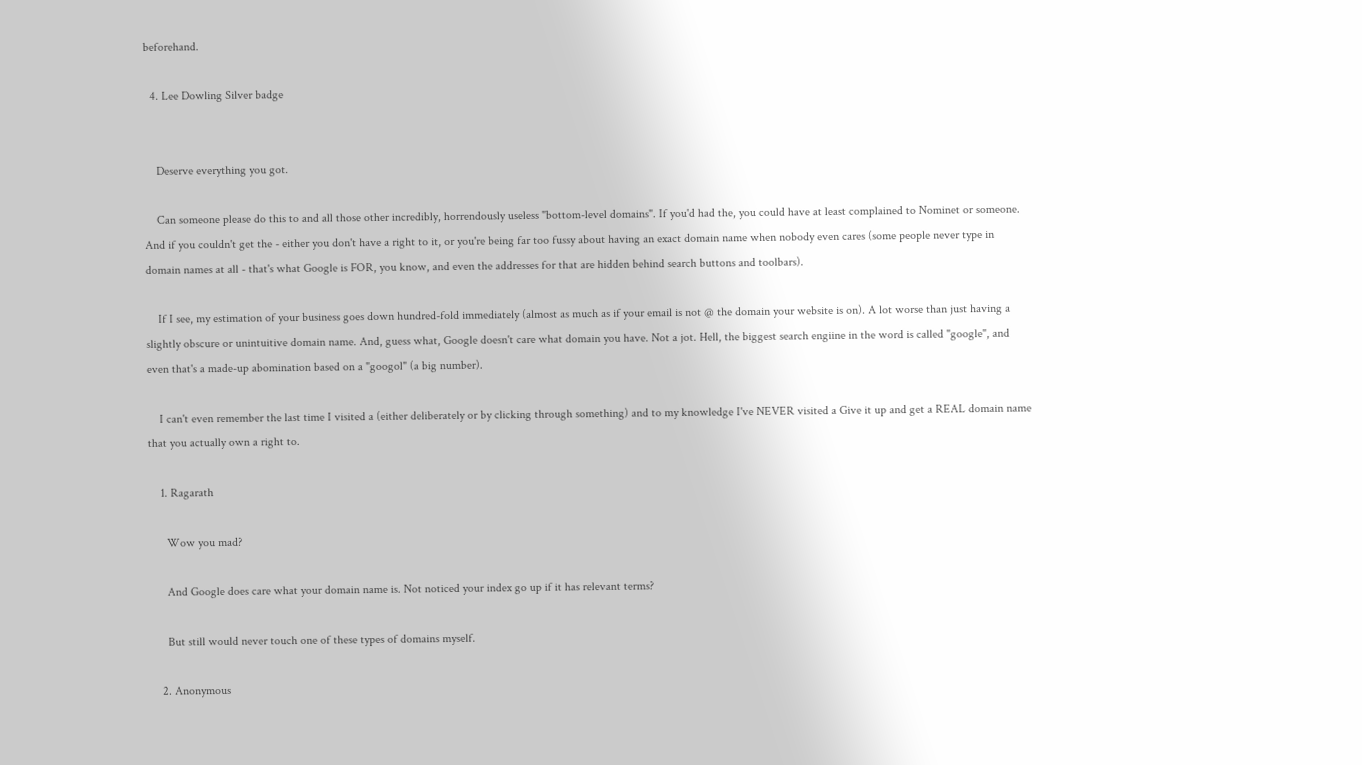beforehand.

  4. Lee Dowling Silver badge


    Deserve everything you got.

    Can someone please do this to and all those other incredibly, horrendously useless "bottom-level domains". If you'd had the, you could have at least complained to Nominet or someone. And if you couldn't get the - either you don't have a right to it, or you're being far too fussy about having an exact domain name when nobody even cares (some people never type in domain names at all - that's what Google is FOR, you know, and even the addresses for that are hidden behind search buttons and toolbars).

    If I see, my estimation of your business goes down hundred-fold immediately (almost as much as if your email is not @ the domain your website is on). A lot worse than just having a slightly obscure or unintuitive domain name. And, guess what, Google doesn't care what domain you have. Not a jot. Hell, the biggest search engiine in the word is called "google", and even that's a made-up abomination based on a "googol" (a big number).

    I can't even remember the last time I visited a (either deliberately or by clicking through something) and to my knowledge I've NEVER visited a Give it up and get a REAL domain name that you actually own a right to.

    1. Ragarath

      Wow you mad?

      And Google does care what your domain name is. Not noticed your index go up if it has relevant terms?

      But still would never touch one of these types of domains myself.

    2. Anonymous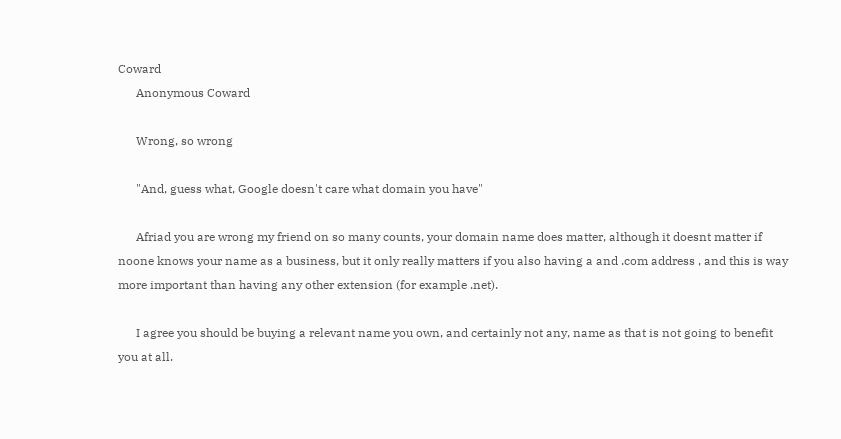Coward
      Anonymous Coward

      Wrong, so wrong

      "And, guess what, Google doesn't care what domain you have"

      Afriad you are wrong my friend on so many counts, your domain name does matter, although it doesnt matter if noone knows your name as a business, but it only really matters if you also having a and .com address , and this is way more important than having any other extension (for example .net).

      I agree you should be buying a relevant name you own, and certainly not any, name as that is not going to benefit you at all.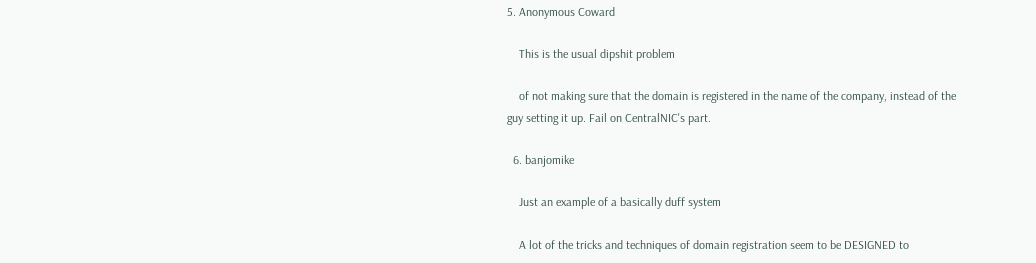5. Anonymous Coward

    This is the usual dipshit problem

    of not making sure that the domain is registered in the name of the company, instead of the guy setting it up. Fail on CentralNIC's part.

  6. banjomike

    Just an example of a basically duff system

    A lot of the tricks and techniques of domain registration seem to be DESIGNED to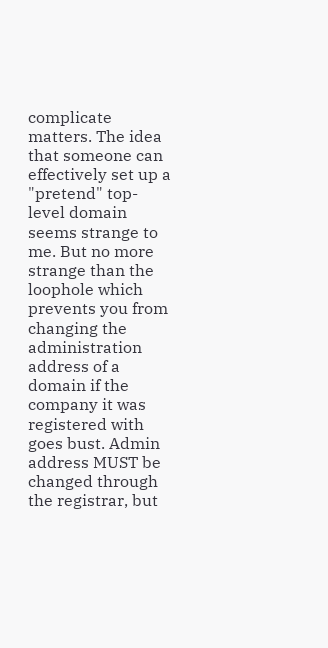complicate matters. The idea that someone can effectively set up a "pretend" top-level domain seems strange to me. But no more strange than the loophole which prevents you from changing the administration address of a domain if the company it was registered with goes bust. Admin address MUST be changed through the registrar, but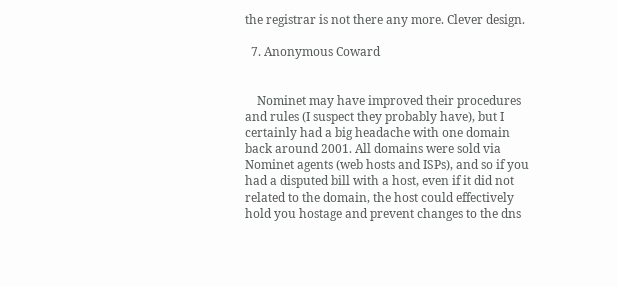the registrar is not there any more. Clever design.

  7. Anonymous Coward


    Nominet may have improved their procedures and rules (I suspect they probably have), but I certainly had a big headache with one domain back around 2001. All domains were sold via Nominet agents (web hosts and ISPs), and so if you had a disputed bill with a host, even if it did not related to the domain, the host could effectively hold you hostage and prevent changes to the dns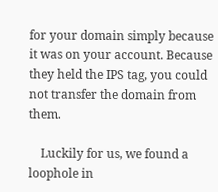for your domain simply because it was on your account. Because they held the IPS tag, you could not transfer the domain from them.

    Luckily for us, we found a loophole in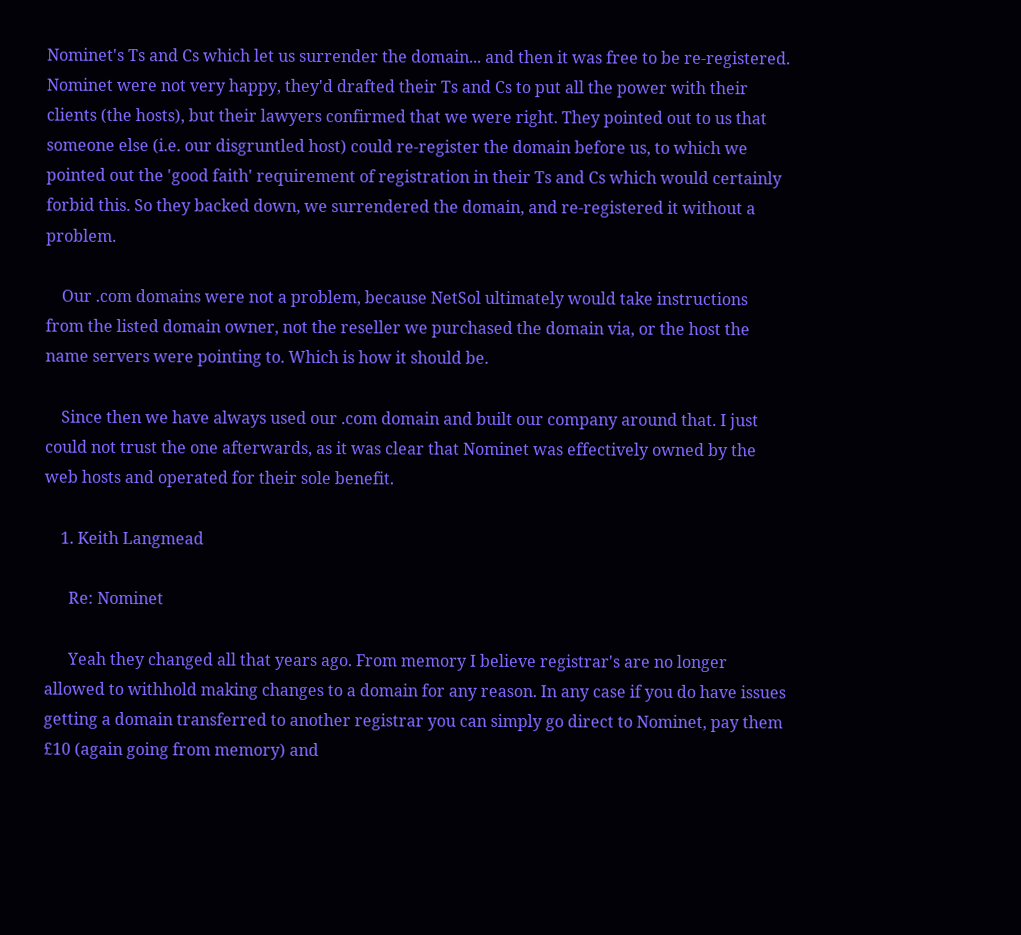Nominet's Ts and Cs which let us surrender the domain... and then it was free to be re-registered. Nominet were not very happy, they'd drafted their Ts and Cs to put all the power with their clients (the hosts), but their lawyers confirmed that we were right. They pointed out to us that someone else (i.e. our disgruntled host) could re-register the domain before us, to which we pointed out the 'good faith' requirement of registration in their Ts and Cs which would certainly forbid this. So they backed down, we surrendered the domain, and re-registered it without a problem.

    Our .com domains were not a problem, because NetSol ultimately would take instructions from the listed domain owner, not the reseller we purchased the domain via, or the host the name servers were pointing to. Which is how it should be.

    Since then we have always used our .com domain and built our company around that. I just could not trust the one afterwards, as it was clear that Nominet was effectively owned by the web hosts and operated for their sole benefit.

    1. Keith Langmead

      Re: Nominet

      Yeah they changed all that years ago. From memory I believe registrar's are no longer allowed to withhold making changes to a domain for any reason. In any case if you do have issues getting a domain transferred to another registrar you can simply go direct to Nominet, pay them £10 (again going from memory) and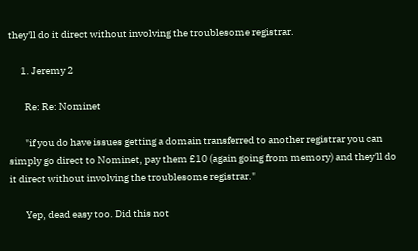they'll do it direct without involving the troublesome registrar.

      1. Jeremy 2

        Re: Re: Nominet

        "if you do have issues getting a domain transferred to another registrar you can simply go direct to Nominet, pay them £10 (again going from memory) and they'll do it direct without involving the troublesome registrar."

        Yep, dead easy too. Did this not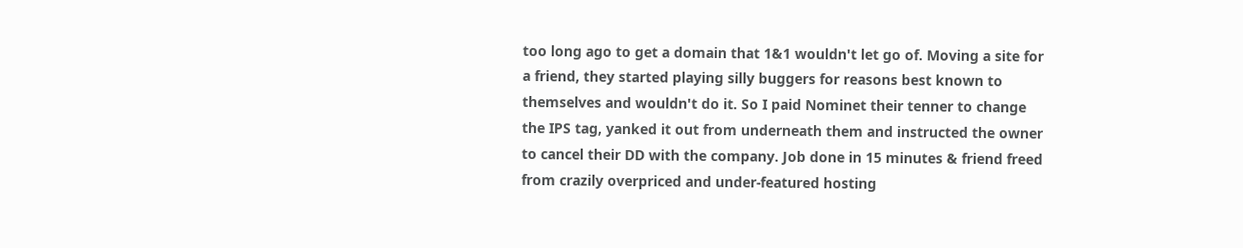too long ago to get a domain that 1&1 wouldn't let go of. Moving a site for a friend, they started playing silly buggers for reasons best known to themselves and wouldn't do it. So I paid Nominet their tenner to change the IPS tag, yanked it out from underneath them and instructed the owner to cancel their DD with the company. Job done in 15 minutes & friend freed from crazily overpriced and under-featured hosting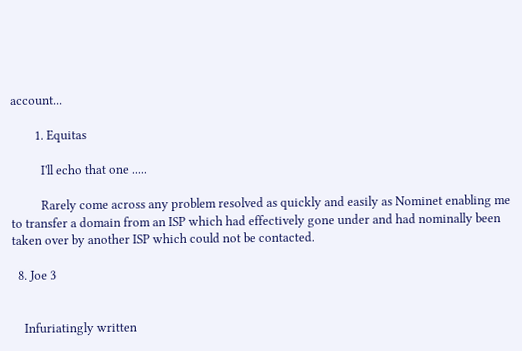account...

        1. Equitas

          I'll echo that one .....

          Rarely come across any problem resolved as quickly and easily as Nominet enabling me to transfer a domain from an ISP which had effectively gone under and had nominally been taken over by another ISP which could not be contacted.

  8. Joe 3


    Infuriatingly written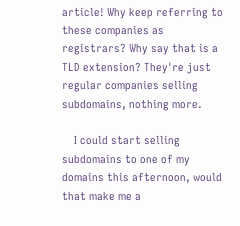article! Why keep referring to these companies as registrars? Why say that is a TLD extension? They're just regular companies selling subdomains, nothing more.

    I could start selling subdomains to one of my domains this afternoon, would that make me a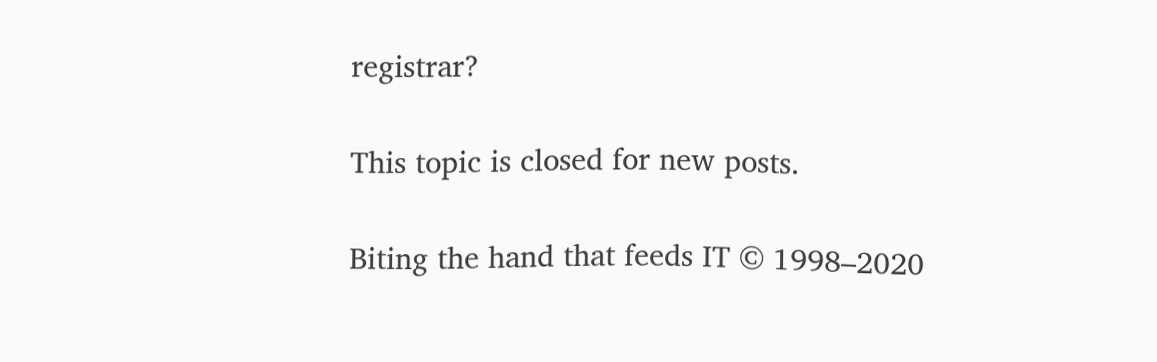registrar?

This topic is closed for new posts.

Biting the hand that feeds IT © 1998–2020